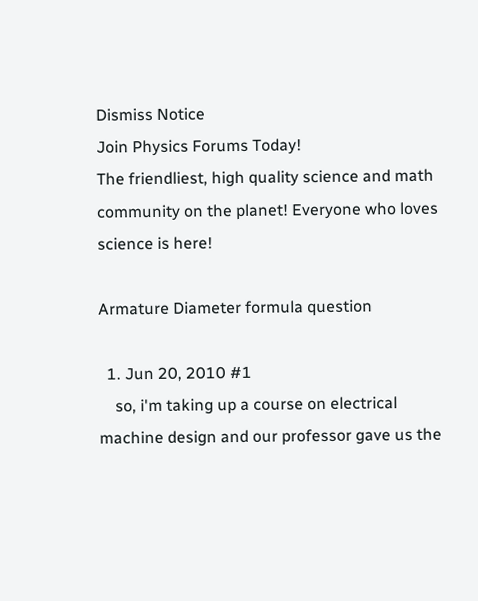Dismiss Notice
Join Physics Forums Today!
The friendliest, high quality science and math community on the planet! Everyone who loves science is here!

Armature Diameter formula question

  1. Jun 20, 2010 #1
    so, i'm taking up a course on electrical machine design and our professor gave us the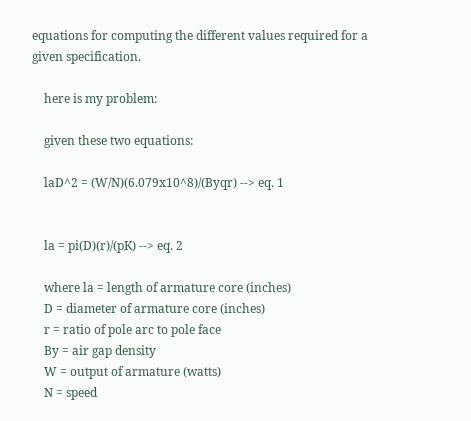equations for computing the different values required for a given specification.

    here is my problem:

    given these two equations:

    laD^2 = (W/N)(6.079x10^8)/(Byqr) --> eq. 1


    la = pi(D)(r)/(pK) --> eq. 2

    where la = length of armature core (inches)
    D = diameter of armature core (inches)
    r = ratio of pole arc to pole face
    By = air gap density
    W = output of armature (watts)
    N = speed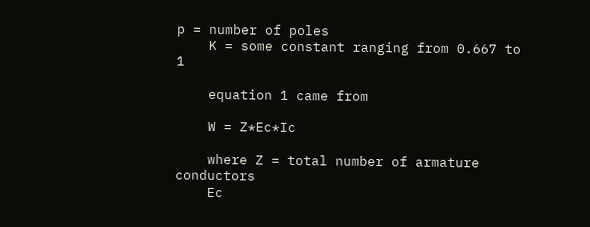p = number of poles
    K = some constant ranging from 0.667 to 1

    equation 1 came from

    W = Z*Ec*Ic

    where Z = total number of armature conductors
    Ec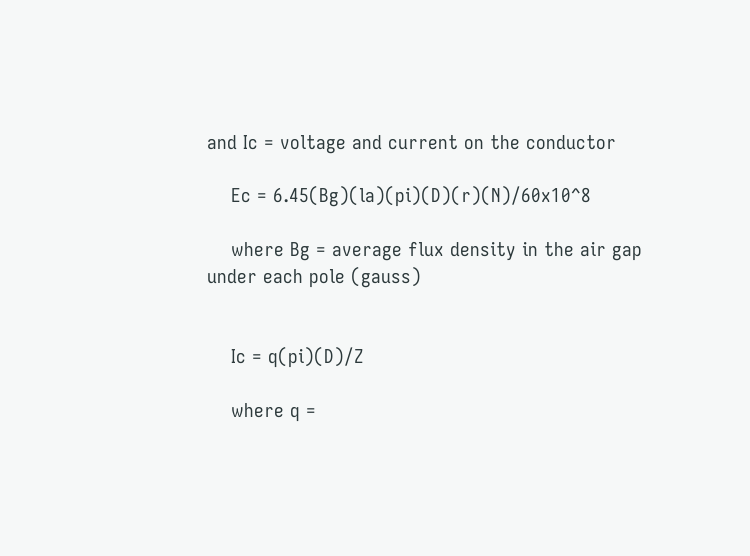and Ic = voltage and current on the conductor

    Ec = 6.45(Bg)(la)(pi)(D)(r)(N)/60x10^8

    where Bg = average flux density in the air gap under each pole (gauss)


    Ic = q(pi)(D)/Z

    where q =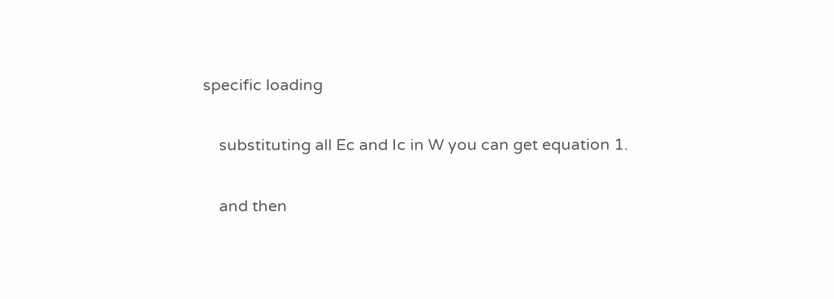specific loading

    substituting all Ec and Ic in W you can get equation 1.

    and then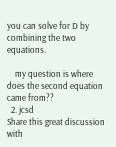you can solve for D by combining the two equations.

    my question is where does the second equation came from??
  2. jcsd
Share this great discussion with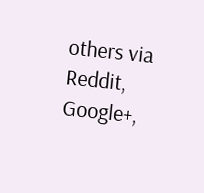others via Reddit, Google+,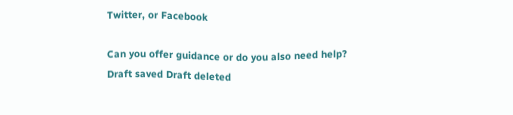Twitter, or Facebook

Can you offer guidance or do you also need help?
Draft saved Draft deleted